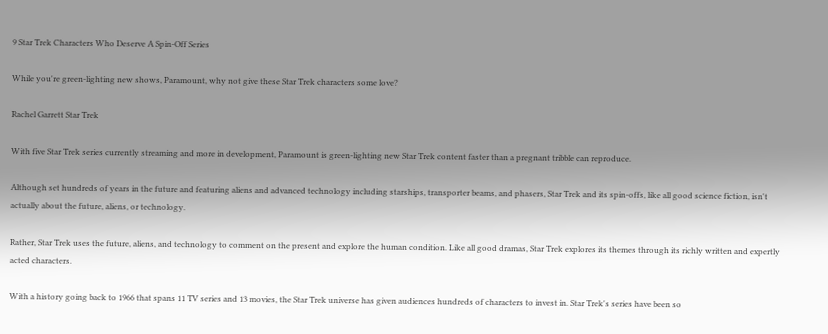9 Star Trek Characters Who Deserve A Spin-Off Series

While you're green-lighting new shows, Paramount, why not give these Star Trek characters some love?

Rachel Garrett Star Trek

With five Star Trek series currently streaming and more in development, Paramount is green-lighting new Star Trek content faster than a pregnant tribble can reproduce.

Although set hundreds of years in the future and featuring aliens and advanced technology including starships, transporter beams, and phasers, Star Trek and its spin-offs, like all good science fiction, isn't actually about the future, aliens, or technology.

Rather, Star Trek uses the future, aliens, and technology to comment on the present and explore the human condition. Like all good dramas, Star Trek explores its themes through its richly written and expertly acted characters.

With a history going back to 1966 that spans 11 TV series and 13 movies, the Star Trek universe has given audiences hundreds of characters to invest in. Star Trek's series have been so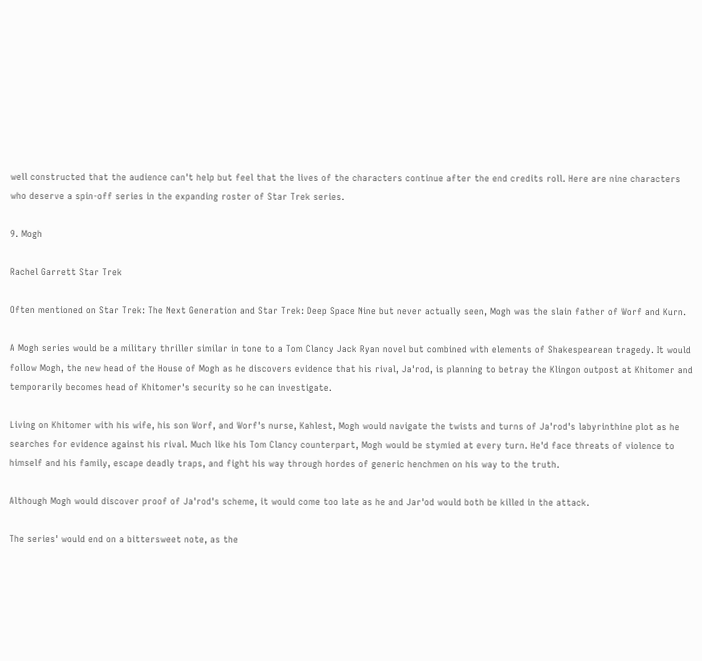well constructed that the audience can't help but feel that the lives of the characters continue after the end credits roll. Here are nine characters who deserve a spin-off series in the expanding roster of Star Trek series.

9. Mogh

Rachel Garrett Star Trek

Often mentioned on Star Trek: The Next Generation and Star Trek: Deep Space Nine but never actually seen, Mogh was the slain father of Worf and Kurn.

A Mogh series would be a military thriller similar in tone to a Tom Clancy Jack Ryan novel but combined with elements of Shakespearean tragedy. It would follow Mogh, the new head of the House of Mogh as he discovers evidence that his rival, Ja'rod, is planning to betray the Klingon outpost at Khitomer and temporarily becomes head of Khitomer's security so he can investigate.

Living on Khitomer with his wife, his son Worf, and Worf's nurse, Kahlest, Mogh would navigate the twists and turns of Ja'rod's labyrinthine plot as he searches for evidence against his rival. Much like his Tom Clancy counterpart, Mogh would be stymied at every turn. He'd face threats of violence to himself and his family, escape deadly traps, and fight his way through hordes of generic henchmen on his way to the truth.

Although Mogh would discover proof of Ja'rod's scheme, it would come too late as he and Jar'od would both be killed in the attack.

The series' would end on a bittersweet note, as the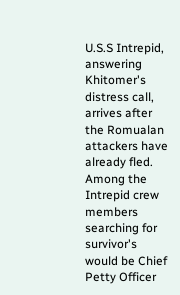U.S.S Intrepid, answering Khitomer's distress call, arrives after the Romualan attackers have already fled. Among the Intrepid crew members searching for survivor's would be Chief Petty Officer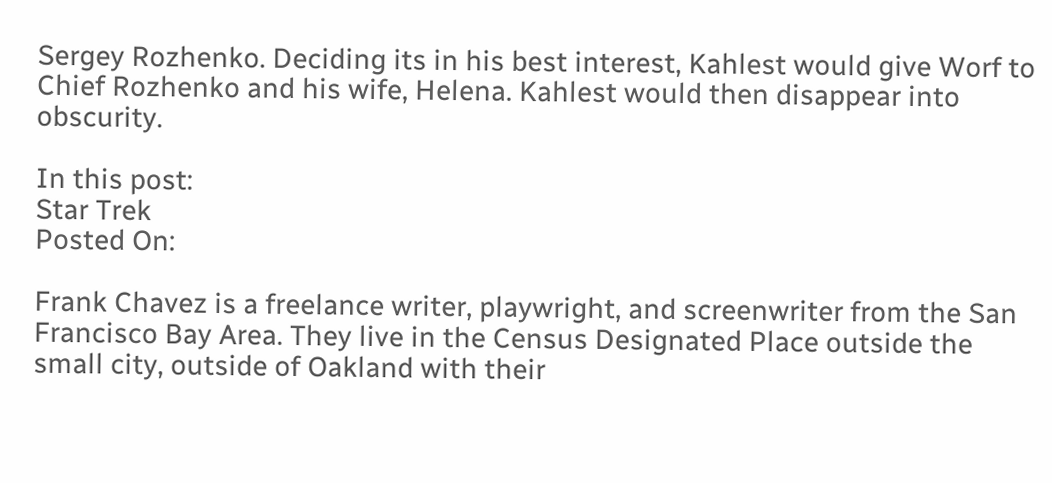Sergey Rozhenko. Deciding its in his best interest, Kahlest would give Worf to Chief Rozhenko and his wife, Helena. Kahlest would then disappear into obscurity.

In this post:
Star Trek
Posted On:

Frank Chavez is a freelance writer, playwright, and screenwriter from the San Francisco Bay Area. They live in the Census Designated Place outside the small city, outside of Oakland with their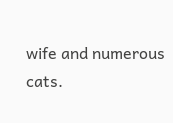wife and numerous cats.